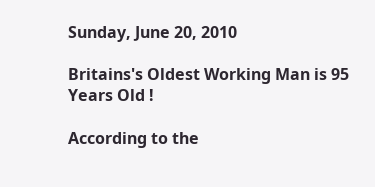Sunday, June 20, 2010

Britains's Oldest Working Man is 95 Years Old !

According to the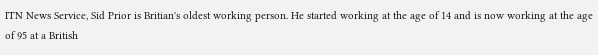ITN News Service, Sid Prior is Britian's oldest working person. He started working at the age of 14 and is now working at the age of 95 at a British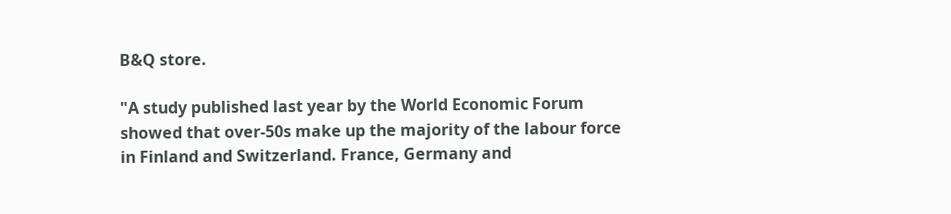B&Q store.

"A study published last year by the World Economic Forum showed that over-50s make up the majority of the labour force in Finland and Switzerland. France, Germany and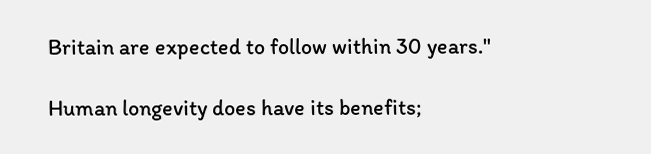Britain are expected to follow within 30 years."

Human longevity does have its benefits;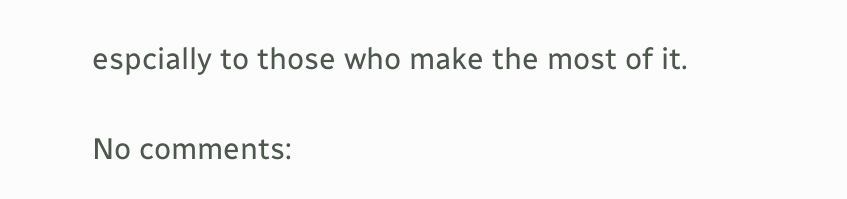espcially to those who make the most of it.

No comments: